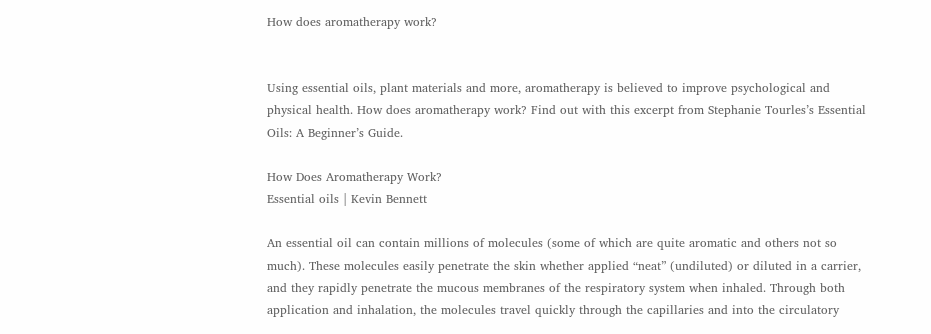How does aromatherapy work?


Using essential oils, plant materials and more, aromatherapy is believed to improve psychological and physical health. How does aromatherapy work? Find out with this excerpt from Stephanie Tourles’s Essential Oils: A Beginner’s Guide.

How Does Aromatherapy Work?
Essential oils | Kevin Bennett

An essential oil can contain millions of molecules (some of which are quite aromatic and others not so much). These molecules easily penetrate the skin whether applied “neat” (undiluted) or diluted in a carrier, and they rapidly penetrate the mucous membranes of the respiratory system when inhaled. Through both application and inhalation, the molecules travel quickly through the capillaries and into the circulatory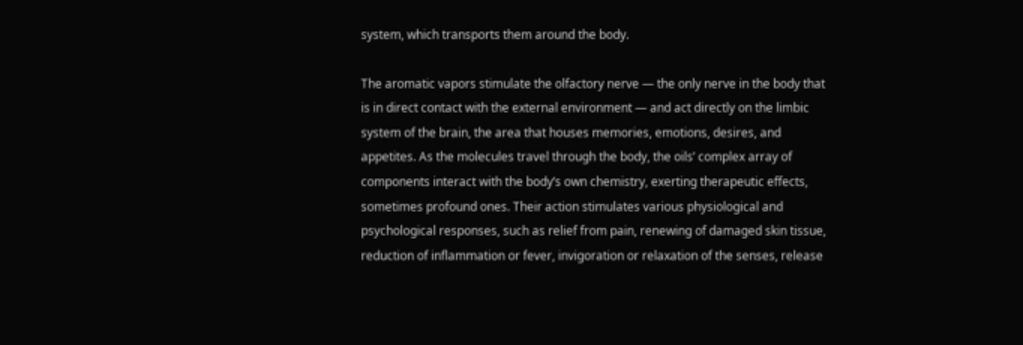system, which transports them around the body.

The aromatic vapors stimulate the olfactory nerve — the only nerve in the body that is in direct contact with the external environment — and act directly on the limbic system of the brain, the area that houses memories, emotions, desires, and appetites. As the molecules travel through the body, the oils’ complex array of components interact with the body’s own chemistry, exerting therapeutic effects, sometimes profound ones. Their action stimulates various physiological and psychological responses, such as relief from pain, renewing of damaged skin tissue, reduction of inflammation or fever, invigoration or relaxation of the senses, release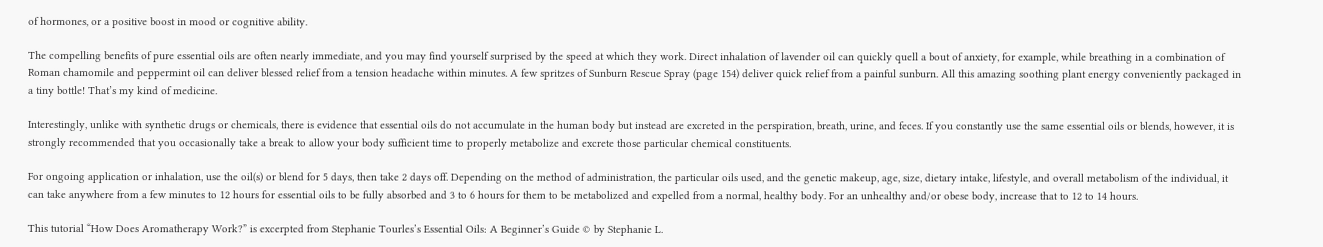of hormones, or a positive boost in mood or cognitive ability.

The compelling benefits of pure essential oils are often nearly immediate, and you may find yourself surprised by the speed at which they work. Direct inhalation of lavender oil can quickly quell a bout of anxiety, for example, while breathing in a combination of Roman chamomile and peppermint oil can deliver blessed relief from a tension headache within minutes. A few spritzes of Sunburn Rescue Spray (page 154) deliver quick relief from a painful sunburn. All this amazing soothing plant energy conveniently packaged in a tiny bottle! That’s my kind of medicine.

Interestingly, unlike with synthetic drugs or chemicals, there is evidence that essential oils do not accumulate in the human body but instead are excreted in the perspiration, breath, urine, and feces. If you constantly use the same essential oils or blends, however, it is strongly recommended that you occasionally take a break to allow your body sufficient time to properly metabolize and excrete those particular chemical constituents.

For ongoing application or inhalation, use the oil(s) or blend for 5 days, then take 2 days off. Depending on the method of administration, the particular oils used, and the genetic makeup, age, size, dietary intake, lifestyle, and overall metabolism of the individual, it can take anywhere from a few minutes to 12 hours for essential oils to be fully absorbed and 3 to 6 hours for them to be metabolized and expelled from a normal, healthy body. For an unhealthy and/or obese body, increase that to 12 to 14 hours.

This tutorial “How Does Aromatherapy Work?” is excerpted from Stephanie Tourles’s Essential Oils: A Beginner’s Guide © by Stephanie L.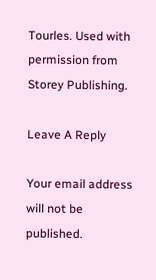Tourles. Used with permission from Storey Publishing.

Leave A Reply

Your email address will not be published.